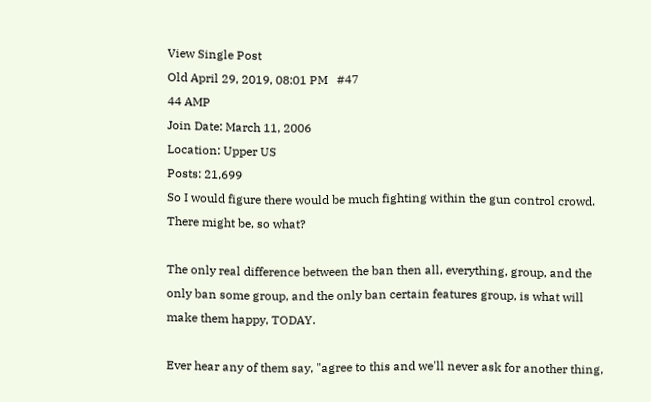View Single Post
Old April 29, 2019, 08:01 PM   #47
44 AMP
Join Date: March 11, 2006
Location: Upper US
Posts: 21,699
So I would figure there would be much fighting within the gun control crowd.
There might be, so what?

The only real difference between the ban then all, everything, group, and the only ban some group, and the only ban certain features group, is what will make them happy, TODAY.

Ever hear any of them say, "agree to this and we'll never ask for another thing,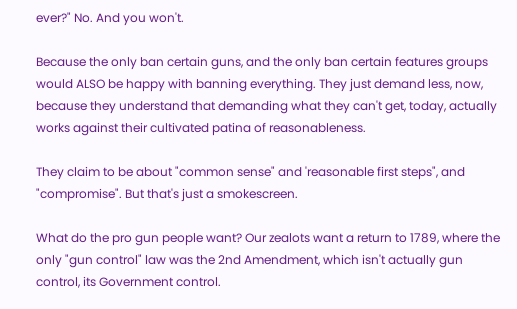ever?" No. And you won't.

Because the only ban certain guns, and the only ban certain features groups would ALSO be happy with banning everything. They just demand less, now, because they understand that demanding what they can't get, today, actually works against their cultivated patina of reasonableness.

They claim to be about "common sense" and 'reasonable first steps", and "compromise". But that's just a smokescreen.

What do the pro gun people want? Our zealots want a return to 1789, where the only "gun control" law was the 2nd Amendment, which isn't actually gun control, its Government control.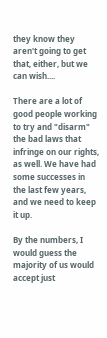they know they aren't going to get that, either, but we can wish....

There are a lot of good people working to try and "disarm" the bad laws that infringe on our rights, as well. We have had some successes in the last few years, and we need to keep it up.

By the numbers, I would guess the majority of us would accept just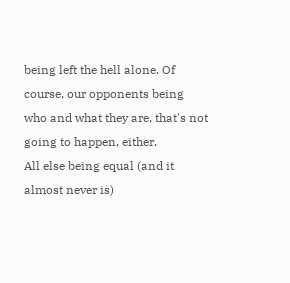being left the hell alone. Of course, our opponents being who and what they are, that's not going to happen, either.
All else being equal (and it almost never is)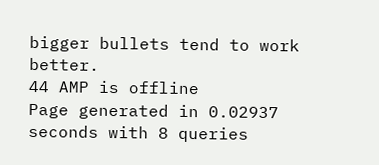bigger bullets tend to work better.
44 AMP is offline
Page generated in 0.02937 seconds with 8 queries